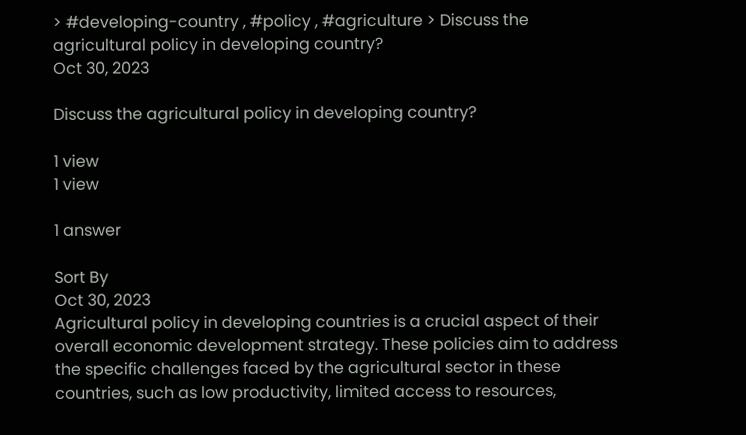> #developing-country , #policy , #agriculture > Discuss the agricultural policy in developing country?
Oct 30, 2023

Discuss the agricultural policy in developing country?

1 view
1 view

1 answer

Sort By
Oct 30, 2023
Agricultural policy in developing countries is a crucial aspect of their overall economic development strategy. These policies aim to address the specific challenges faced by the agricultural sector in these countries, such as low productivity, limited access to resources,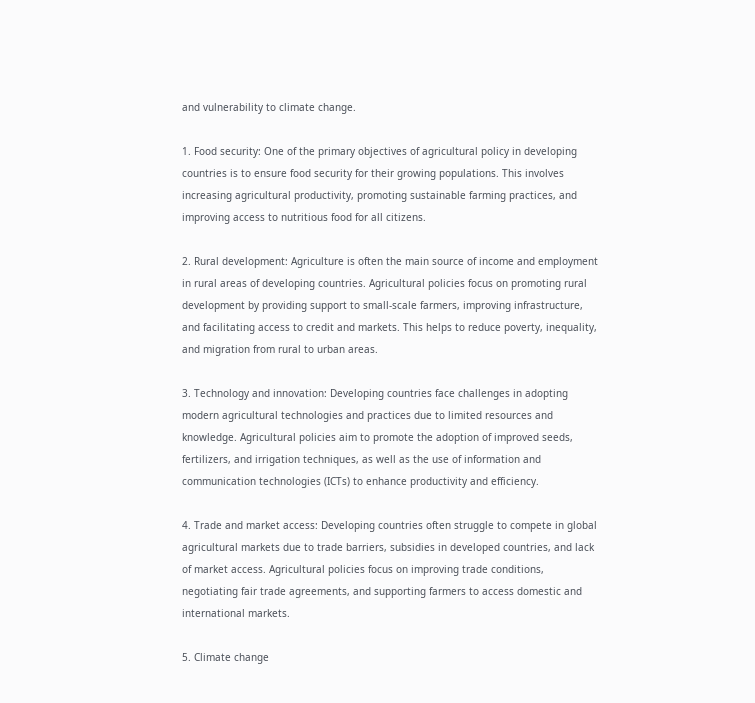and vulnerability to climate change.

1. Food security: One of the primary objectives of agricultural policy in developing countries is to ensure food security for their growing populations. This involves increasing agricultural productivity, promoting sustainable farming practices, and improving access to nutritious food for all citizens.

2. Rural development: Agriculture is often the main source of income and employment in rural areas of developing countries. Agricultural policies focus on promoting rural development by providing support to small-scale farmers, improving infrastructure, and facilitating access to credit and markets. This helps to reduce poverty, inequality, and migration from rural to urban areas.

3. Technology and innovation: Developing countries face challenges in adopting modern agricultural technologies and practices due to limited resources and knowledge. Agricultural policies aim to promote the adoption of improved seeds, fertilizers, and irrigation techniques, as well as the use of information and communication technologies (ICTs) to enhance productivity and efficiency.

4. Trade and market access: Developing countries often struggle to compete in global agricultural markets due to trade barriers, subsidies in developed countries, and lack of market access. Agricultural policies focus on improving trade conditions, negotiating fair trade agreements, and supporting farmers to access domestic and international markets.

5. Climate change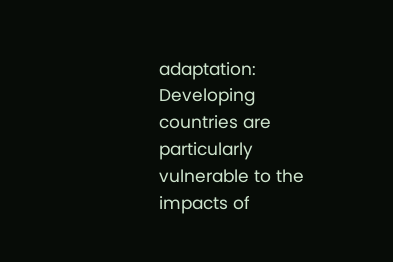adaptation: Developing countries are particularly vulnerable to the impacts of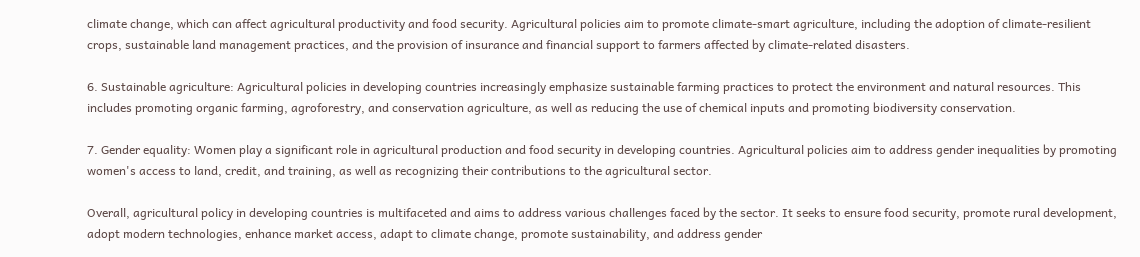climate change, which can affect agricultural productivity and food security. Agricultural policies aim to promote climate-smart agriculture, including the adoption of climate-resilient crops, sustainable land management practices, and the provision of insurance and financial support to farmers affected by climate-related disasters.

6. Sustainable agriculture: Agricultural policies in developing countries increasingly emphasize sustainable farming practices to protect the environment and natural resources. This includes promoting organic farming, agroforestry, and conservation agriculture, as well as reducing the use of chemical inputs and promoting biodiversity conservation.

7. Gender equality: Women play a significant role in agricultural production and food security in developing countries. Agricultural policies aim to address gender inequalities by promoting women's access to land, credit, and training, as well as recognizing their contributions to the agricultural sector.

Overall, agricultural policy in developing countries is multifaceted and aims to address various challenges faced by the sector. It seeks to ensure food security, promote rural development, adopt modern technologies, enhance market access, adapt to climate change, promote sustainability, and address gender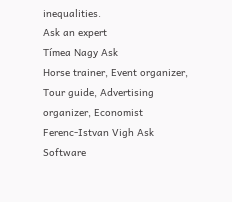inequalities.
Ask an expert
Tímea Nagy Ask
Horse trainer, Event organizer, Tour guide, Advertising organizer, Economist
Ferenc-Istvan Vigh Ask
Software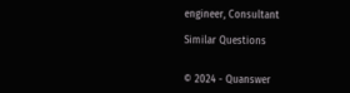engineer, Consultant

Similar Questions


© 2024 - Quanswer